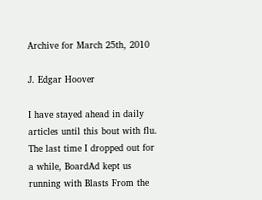Archive for March 25th, 2010

J. Edgar Hoover

I have stayed ahead in daily articles until this bout with flu. The last time I dropped out for a while, BoardAd kept us running with Blasts From the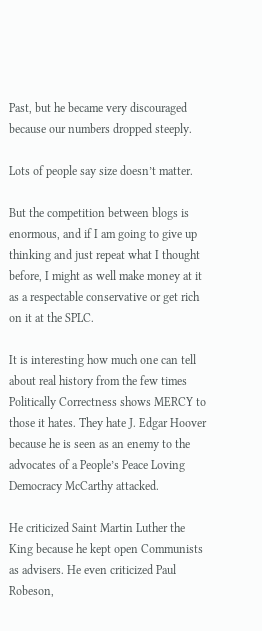Past, but he became very discouraged because our numbers dropped steeply.

Lots of people say size doesn’t matter.

But the competition between blogs is enormous, and if I am going to give up thinking and just repeat what I thought before, I might as well make money at it as a respectable conservative or get rich on it at the SPLC.

It is interesting how much one can tell about real history from the few times Politically Correctness shows MERCY to those it hates. They hate J. Edgar Hoover because he is seen as an enemy to the advocates of a People’s Peace Loving Democracy McCarthy attacked.

He criticized Saint Martin Luther the King because he kept open Communists as advisers. He even criticized Paul Robeson,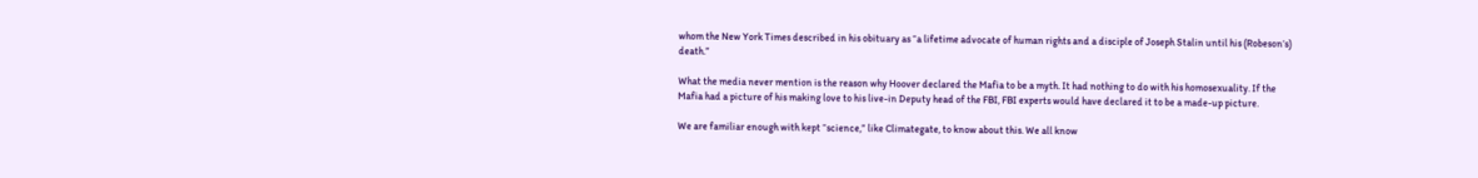whom the New York Times described in his obituary as “a lifetime advocate of human rights and a disciple of Joseph Stalin until his (Robeson‘s) death.”

What the media never mention is the reason why Hoover declared the Mafia to be a myth. It had nothing to do with his homosexuality. If the Mafia had a picture of his making love to his live-in Deputy head of the FBI, FBI experts would have declared it to be a made-up picture.

We are familiar enough with kept “science,” like Climategate, to know about this. We all know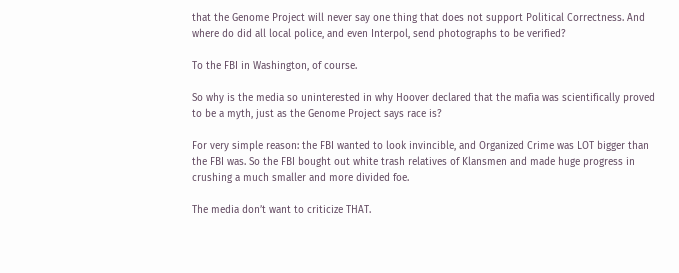that the Genome Project will never say one thing that does not support Political Correctness. And where do did all local police, and even Interpol, send photographs to be verified?

To the FBI in Washington, of course.

So why is the media so uninterested in why Hoover declared that the mafia was scientifically proved to be a myth, just as the Genome Project says race is?

For very simple reason: the FBI wanted to look invincible, and Organized Crime was LOT bigger than the FBI was. So the FBI bought out white trash relatives of Klansmen and made huge progress in crushing a much smaller and more divided foe.

The media don’t want to criticize THAT.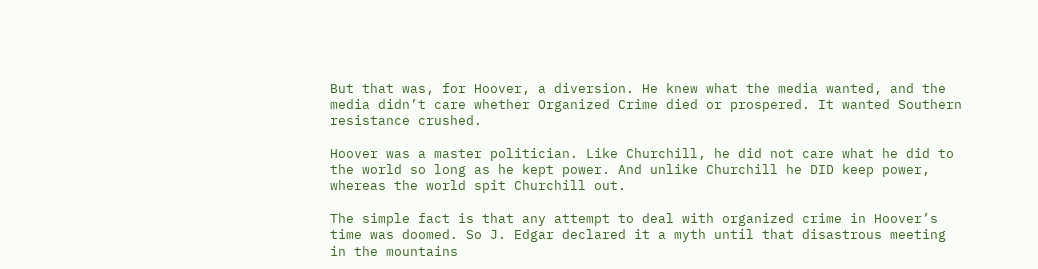But that was, for Hoover, a diversion. He knew what the media wanted, and the media didn’t care whether Organized Crime died or prospered. It wanted Southern resistance crushed.

Hoover was a master politician. Like Churchill, he did not care what he did to the world so long as he kept power. And unlike Churchill he DID keep power, whereas the world spit Churchill out.

The simple fact is that any attempt to deal with organized crime in Hoover’s time was doomed. So J. Edgar declared it a myth until that disastrous meeting in the mountains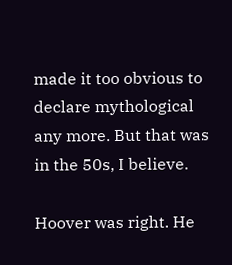made it too obvious to declare mythological any more. But that was in the 50s, I believe.

Hoover was right. He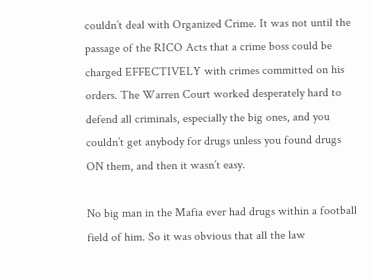couldn’t deal with Organized Crime. It was not until the passage of the RICO Acts that a crime boss could be charged EFFECTIVELY with crimes committed on his orders. The Warren Court worked desperately hard to defend all criminals, especially the big ones, and you couldn’t get anybody for drugs unless you found drugs ON them, and then it wasn’t easy.

No big man in the Mafia ever had drugs within a football field of him. So it was obvious that all the law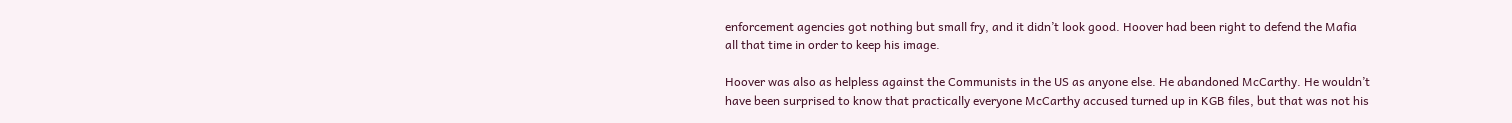enforcement agencies got nothing but small fry, and it didn’t look good. Hoover had been right to defend the Mafia all that time in order to keep his image.

Hoover was also as helpless against the Communists in the US as anyone else. He abandoned McCarthy. He wouldn’t have been surprised to know that practically everyone McCarthy accused turned up in KGB files, but that was not his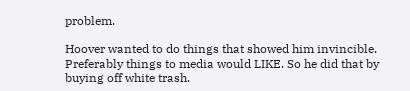problem.

Hoover wanted to do things that showed him invincible. Preferably things to media would LIKE. So he did that by buying off white trash.